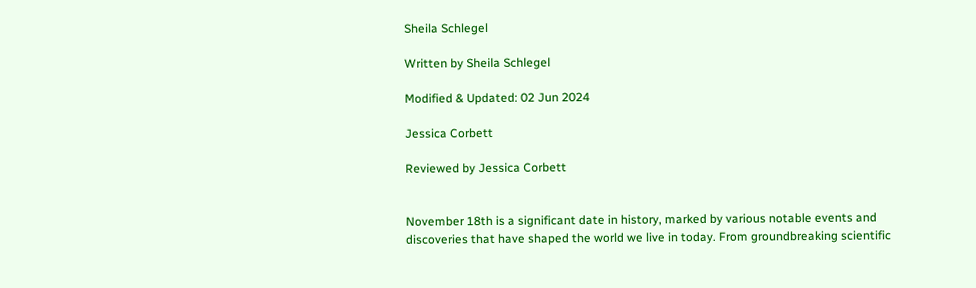Sheila Schlegel

Written by Sheila Schlegel

Modified & Updated: 02 Jun 2024

Jessica Corbett

Reviewed by Jessica Corbett


November 18th is a significant date in history, marked by various notable events and discoveries that have shaped the world we live in today. From groundbreaking scientific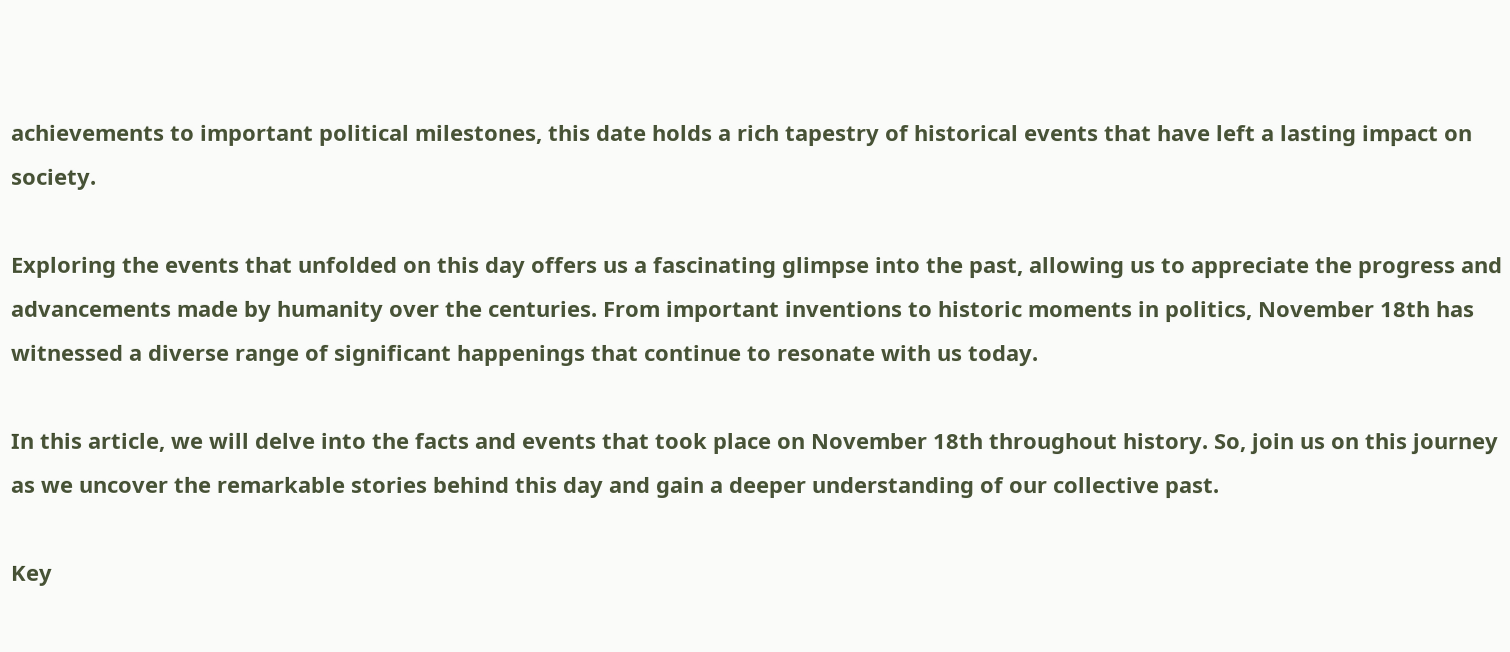achievements to important political milestones, this date holds a rich tapestry of historical events that have left a lasting impact on society.

Exploring the events that unfolded on this day offers us a fascinating glimpse into the past, allowing us to appreciate the progress and advancements made by humanity over the centuries. From important inventions to historic moments in politics, November 18th has witnessed a diverse range of significant happenings that continue to resonate with us today.

In this article, we will delve into the facts and events that took place on November 18th throughout history. So, join us on this journey as we uncover the remarkable stories behind this day and gain a deeper understanding of our collective past.

Key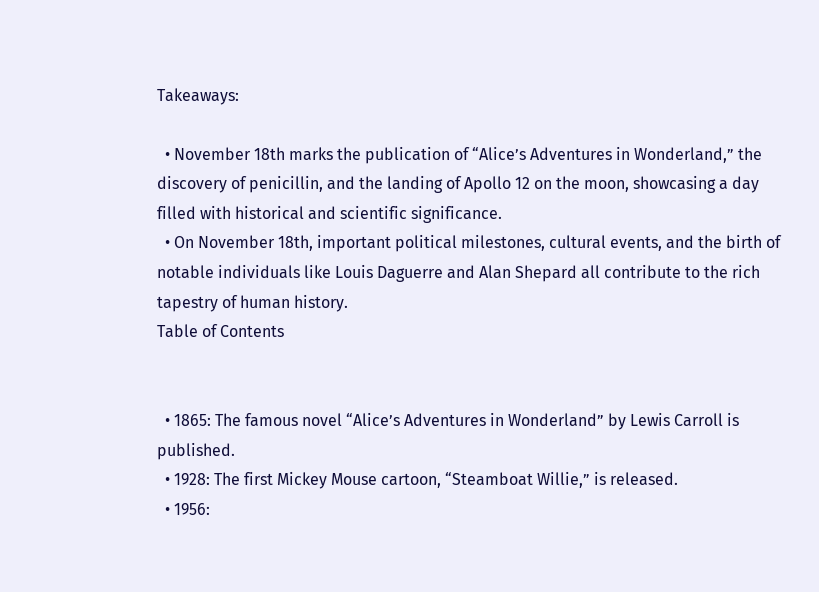Takeaways:

  • November 18th marks the publication of “Alice’s Adventures in Wonderland,” the discovery of penicillin, and the landing of Apollo 12 on the moon, showcasing a day filled with historical and scientific significance.
  • On November 18th, important political milestones, cultural events, and the birth of notable individuals like Louis Daguerre and Alan Shepard all contribute to the rich tapestry of human history.
Table of Contents


  • 1865: The famous novel “Alice’s Adventures in Wonderland” by Lewis Carroll is published.
  • 1928: The first Mickey Mouse cartoon, “Steamboat Willie,” is released.
  • 1956: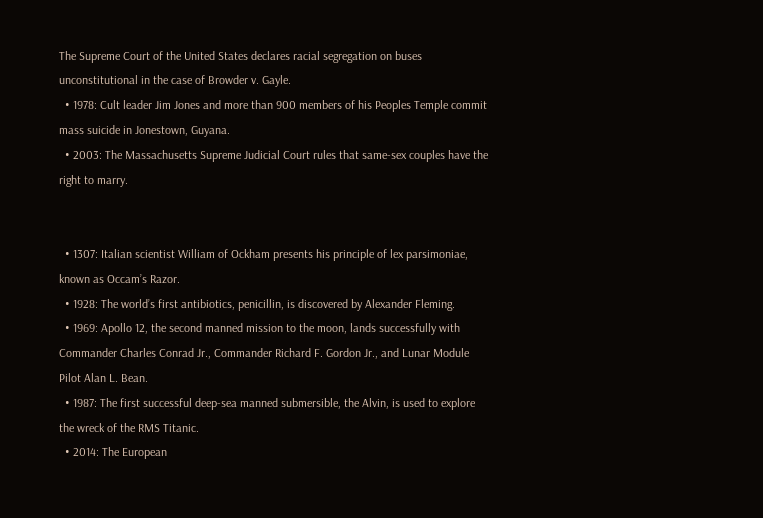The Supreme Court of the United States declares racial segregation on buses unconstitutional in the case of Browder v. Gayle.
  • 1978: Cult leader Jim Jones and more than 900 members of his Peoples Temple commit mass suicide in Jonestown, Guyana.
  • 2003: The Massachusetts Supreme Judicial Court rules that same-sex couples have the right to marry.


  • 1307: Italian scientist William of Ockham presents his principle of lex parsimoniae, known as Occam’s Razor.
  • 1928: The world’s first antibiotics, penicillin, is discovered by Alexander Fleming.
  • 1969: Apollo 12, the second manned mission to the moon, lands successfully with Commander Charles Conrad Jr., Commander Richard F. Gordon Jr., and Lunar Module Pilot Alan L. Bean.
  • 1987: The first successful deep-sea manned submersible, the Alvin, is used to explore the wreck of the RMS Titanic.
  • 2014: The European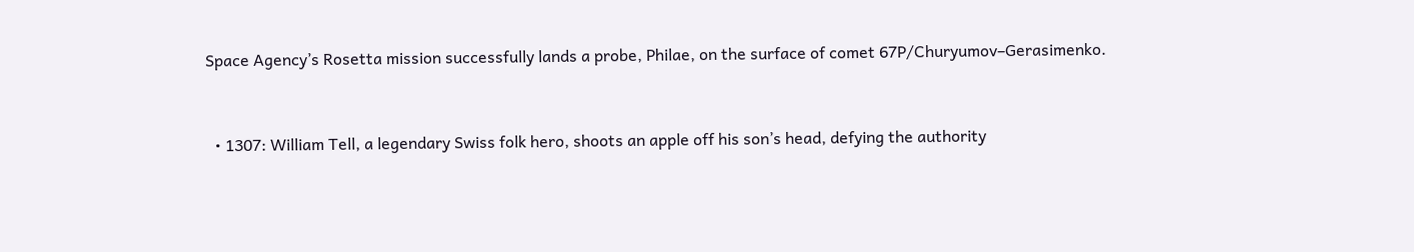Space Agency’s Rosetta mission successfully lands a probe, Philae, on the surface of comet 67P/Churyumov–Gerasimenko.


  • 1307: William Tell, a legendary Swiss folk hero, shoots an apple off his son’s head, defying the authority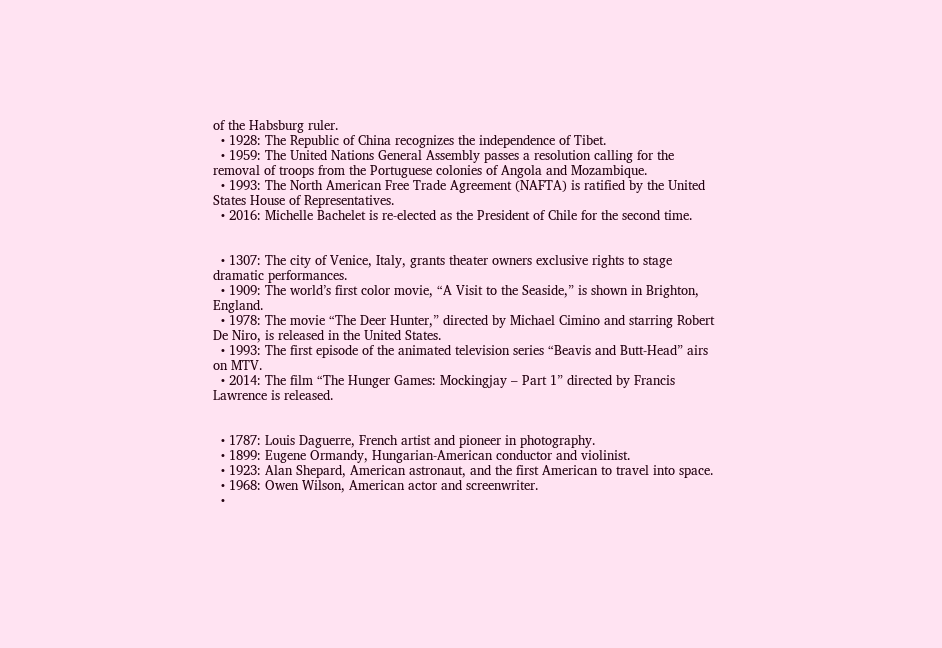of the Habsburg ruler.
  • 1928: The Republic of China recognizes the independence of Tibet.
  • 1959: The United Nations General Assembly passes a resolution calling for the removal of troops from the Portuguese colonies of Angola and Mozambique.
  • 1993: The North American Free Trade Agreement (NAFTA) is ratified by the United States House of Representatives.
  • 2016: Michelle Bachelet is re-elected as the President of Chile for the second time.


  • 1307: The city of Venice, Italy, grants theater owners exclusive rights to stage dramatic performances.
  • 1909: The world’s first color movie, “A Visit to the Seaside,” is shown in Brighton, England.
  • 1978: The movie “The Deer Hunter,” directed by Michael Cimino and starring Robert De Niro, is released in the United States.
  • 1993: The first episode of the animated television series “Beavis and Butt-Head” airs on MTV.
  • 2014: The film “The Hunger Games: Mockingjay – Part 1” directed by Francis Lawrence is released.


  • 1787: Louis Daguerre, French artist and pioneer in photography.
  • 1899: Eugene Ormandy, Hungarian-American conductor and violinist.
  • 1923: Alan Shepard, American astronaut, and the first American to travel into space.
  • 1968: Owen Wilson, American actor and screenwriter.
  •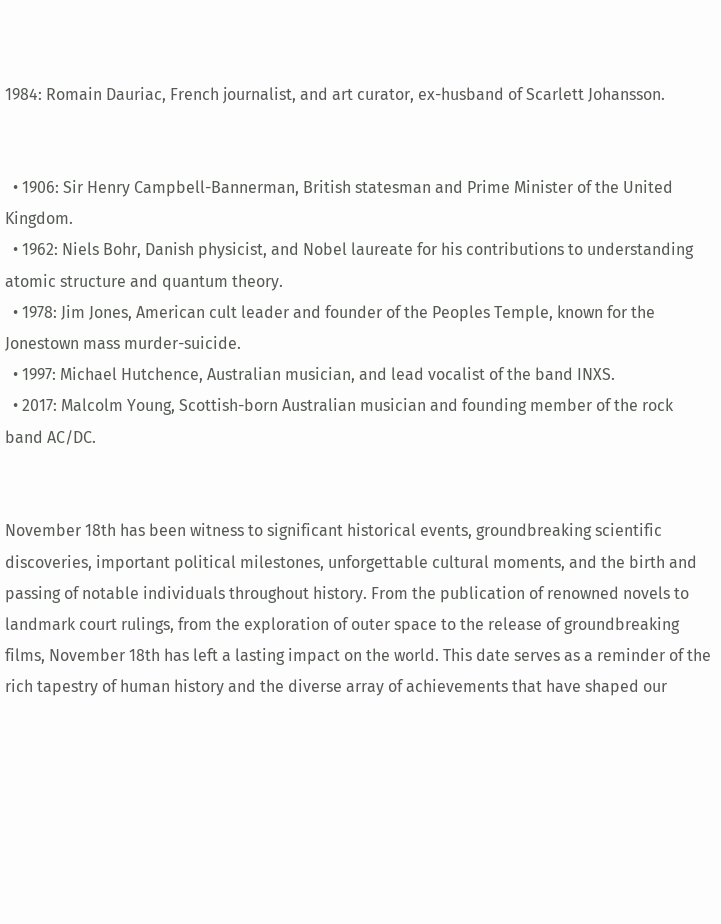1984: Romain Dauriac, French journalist, and art curator, ex-husband of Scarlett Johansson.


  • 1906: Sir Henry Campbell-Bannerman, British statesman and Prime Minister of the United Kingdom.
  • 1962: Niels Bohr, Danish physicist, and Nobel laureate for his contributions to understanding atomic structure and quantum theory.
  • 1978: Jim Jones, American cult leader and founder of the Peoples Temple, known for the Jonestown mass murder-suicide.
  • 1997: Michael Hutchence, Australian musician, and lead vocalist of the band INXS.
  • 2017: Malcolm Young, Scottish-born Australian musician and founding member of the rock band AC/DC.


November 18th has been witness to significant historical events, groundbreaking scientific discoveries, important political milestones, unforgettable cultural moments, and the birth and passing of notable individuals throughout history. From the publication of renowned novels to landmark court rulings, from the exploration of outer space to the release of groundbreaking films, November 18th has left a lasting impact on the world. This date serves as a reminder of the rich tapestry of human history and the diverse array of achievements that have shaped our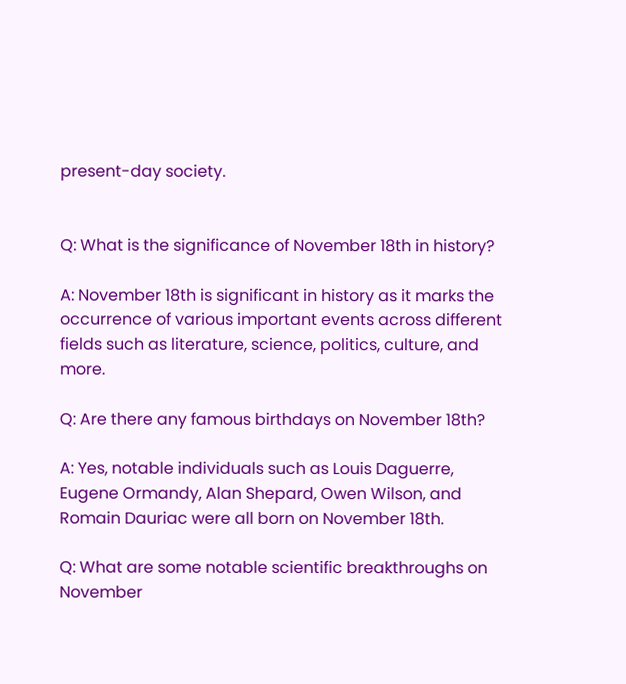present-day society.


Q: What is the significance of November 18th in history?

A: November 18th is significant in history as it marks the occurrence of various important events across different fields such as literature, science, politics, culture, and more.

Q: Are there any famous birthdays on November 18th?

A: Yes, notable individuals such as Louis Daguerre, Eugene Ormandy, Alan Shepard, Owen Wilson, and Romain Dauriac were all born on November 18th.

Q: What are some notable scientific breakthroughs on November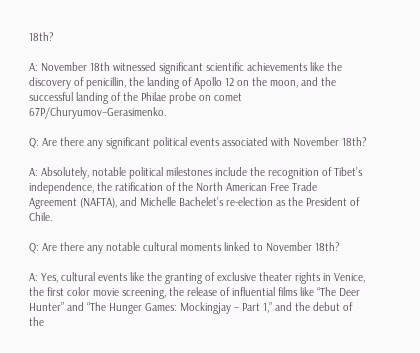18th?

A: November 18th witnessed significant scientific achievements like the discovery of penicillin, the landing of Apollo 12 on the moon, and the successful landing of the Philae probe on comet 67P/Churyumov–Gerasimenko.

Q: Are there any significant political events associated with November 18th?

A: Absolutely, notable political milestones include the recognition of Tibet’s independence, the ratification of the North American Free Trade Agreement (NAFTA), and Michelle Bachelet’s re-election as the President of Chile.

Q: Are there any notable cultural moments linked to November 18th?

A: Yes, cultural events like the granting of exclusive theater rights in Venice, the first color movie screening, the release of influential films like “The Deer Hunter” and “The Hunger Games: Mockingjay – Part 1,” and the debut of the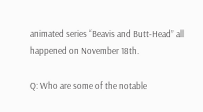animated series “Beavis and Butt-Head” all happened on November 18th.

Q: Who are some of the notable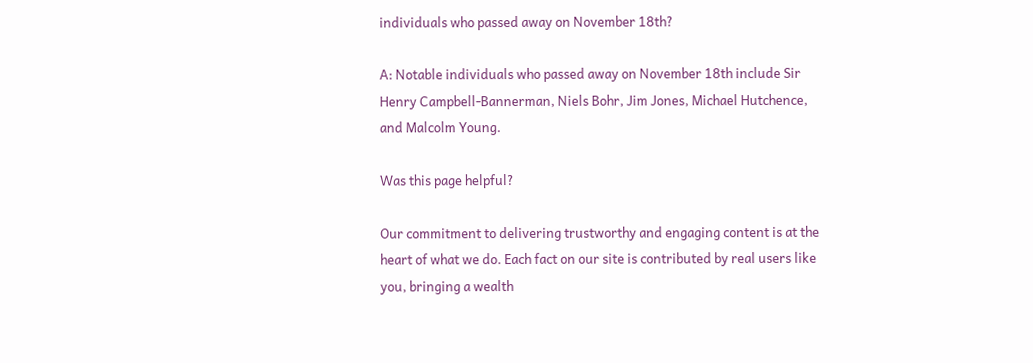individuals who passed away on November 18th?

A: Notable individuals who passed away on November 18th include Sir Henry Campbell-Bannerman, Niels Bohr, Jim Jones, Michael Hutchence, and Malcolm Young.

Was this page helpful?

Our commitment to delivering trustworthy and engaging content is at the heart of what we do. Each fact on our site is contributed by real users like you, bringing a wealth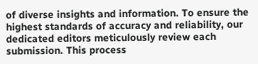of diverse insights and information. To ensure the highest standards of accuracy and reliability, our dedicated editors meticulously review each submission. This process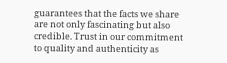guarantees that the facts we share are not only fascinating but also credible. Trust in our commitment to quality and authenticity as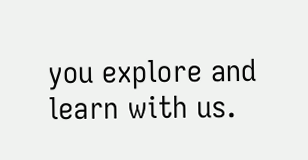you explore and learn with us.